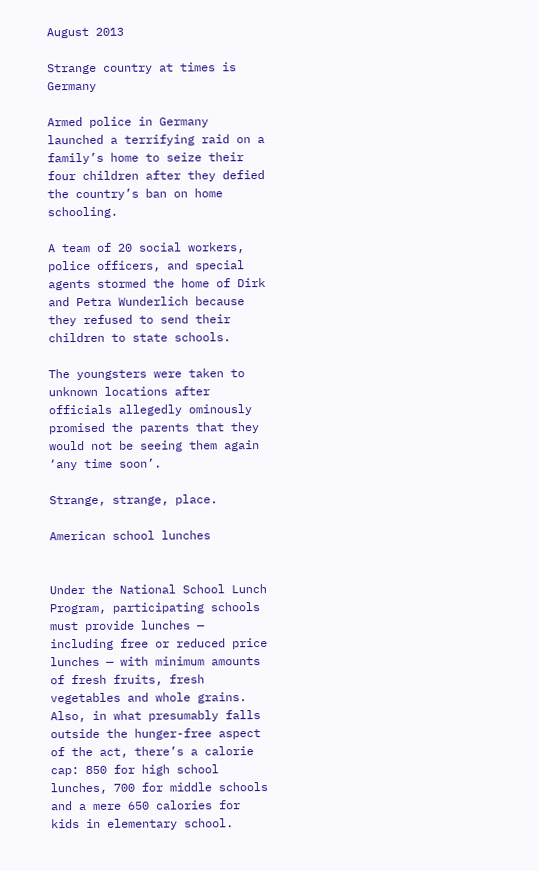August 2013

Strange country at times is Germany

Armed police in Germany launched a terrifying raid on a family’s home to seize their four children after they defied the country’s ban on home schooling.

A team of 20 social workers, police officers, and special agents stormed the home of Dirk and Petra Wunderlich because they refused to send their children to state schools.

The youngsters were taken to unknown locations after officials allegedly ominously promised the parents that they would not be seeing them again ‘any time soon’.

Strange, strange, place.

American school lunches


Under the National School Lunch Program, participating schools must provide lunches — including free or reduced price lunches — with minimum amounts of fresh fruits, fresh vegetables and whole grains. Also, in what presumably falls outside the hunger-free aspect of the act, there’s a calorie cap: 850 for high school lunches, 700 for middle schools and a mere 650 calories for kids in elementary school.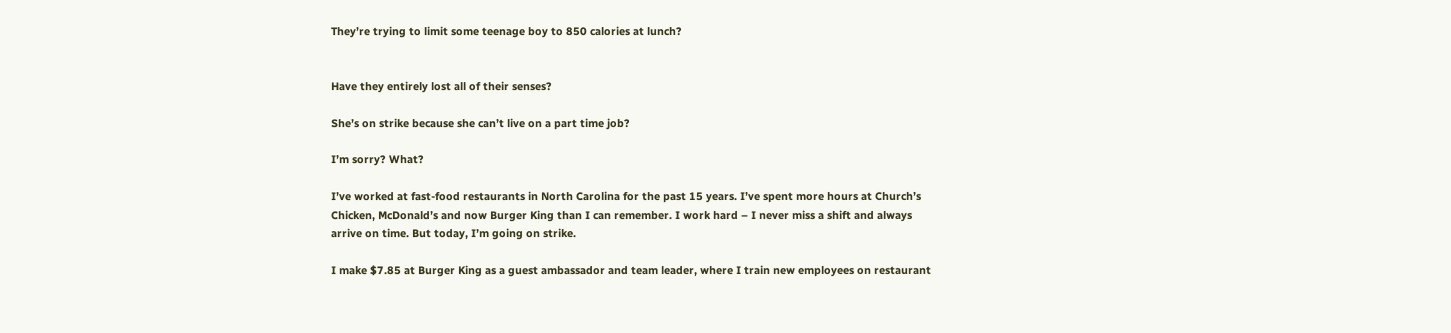They’re trying to limit some teenage boy to 850 calories at lunch?


Have they entirely lost all of their senses?

She’s on strike because she can’t live on a part time job?

I’m sorry? What?

I’ve worked at fast-food restaurants in North Carolina for the past 15 years. I’ve spent more hours at Church’s Chicken, McDonald’s and now Burger King than I can remember. I work hard – I never miss a shift and always arrive on time. But today, I’m going on strike.

I make $7.85 at Burger King as a guest ambassador and team leader, where I train new employees on restaurant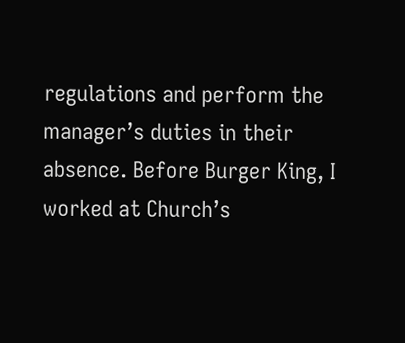regulations and perform the manager’s duties in their absence. Before Burger King, I worked at Church’s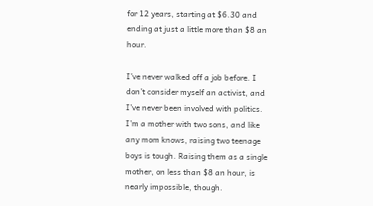for 12 years, starting at $6.30 and ending at just a little more than $8 an hour.

I’ve never walked off a job before. I don’t consider myself an activist, and I’ve never been involved with politics. I’m a mother with two sons, and like any mom knows, raising two teenage boys is tough. Raising them as a single mother, on less than $8 an hour, is nearly impossible, though.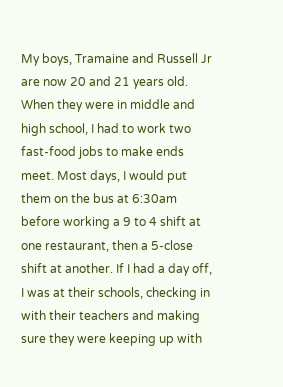My boys, Tramaine and Russell Jr are now 20 and 21 years old. When they were in middle and high school, I had to work two fast-food jobs to make ends meet. Most days, I would put them on the bus at 6:30am before working a 9 to 4 shift at one restaurant, then a 5-close shift at another. If I had a day off, I was at their schools, checking in with their teachers and making sure they were keeping up with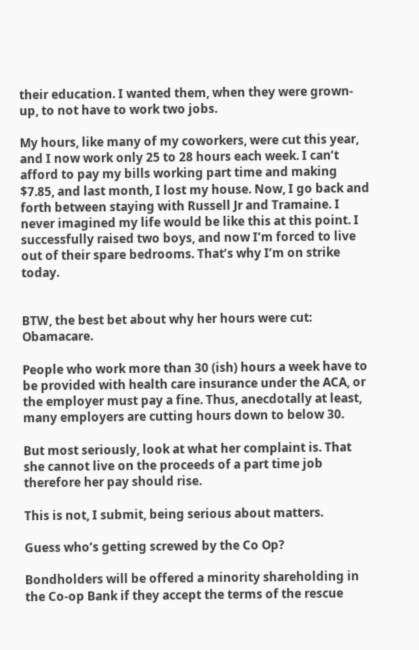their education. I wanted them, when they were grown-up, to not have to work two jobs.

My hours, like many of my coworkers, were cut this year, and I now work only 25 to 28 hours each week. I can’t afford to pay my bills working part time and making $7.85, and last month, I lost my house. Now, I go back and forth between staying with Russell Jr and Tramaine. I never imagined my life would be like this at this point. I successfully raised two boys, and now I’m forced to live out of their spare bedrooms. That’s why I’m on strike today.


BTW, the best bet about why her hours were cut: Obamacare.

People who work more than 30 (ish) hours a week have to be provided with health care insurance under the ACA, or the employer must pay a fine. Thus, anecdotally at least, many employers are cutting hours down to below 30.

But most seriously, look at what her complaint is. That she cannot live on the proceeds of a part time job therefore her pay should rise.

This is not, I submit, being serious about matters.

Guess who’s getting screwed by the Co Op?

Bondholders will be offered a minority shareholding in the Co-op Bank if they accept the terms of the rescue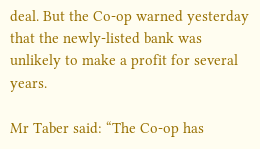deal. But the Co-op warned yesterday that the newly-listed bank was unlikely to make a profit for several years.

Mr Taber said: “The Co-op has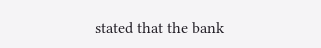stated that the bank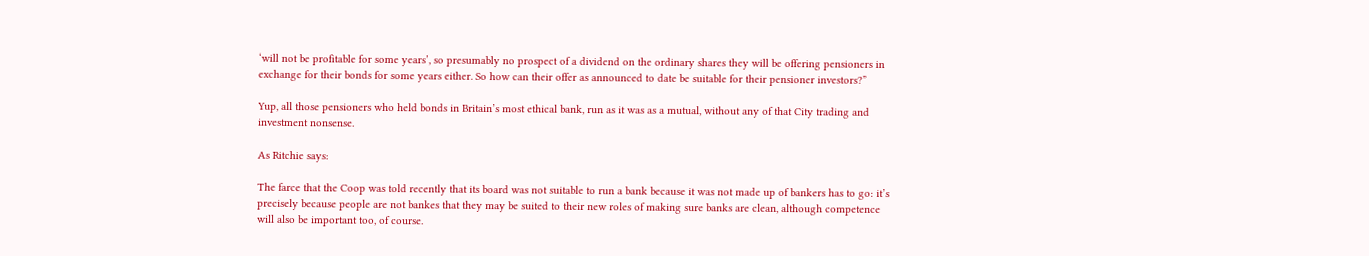‘will not be profitable for some years’, so presumably no prospect of a dividend on the ordinary shares they will be offering pensioners in exchange for their bonds for some years either. So how can their offer as announced to date be suitable for their pensioner investors?”

Yup, all those pensioners who held bonds in Britain’s most ethical bank, run as it was as a mutual, without any of that City trading and investment nonsense.

As Ritchie says:

The farce that the Coop was told recently that its board was not suitable to run a bank because it was not made up of bankers has to go: it’s precisely because people are not bankes that they may be suited to their new roles of making sure banks are clean, although competence will also be important too, of course.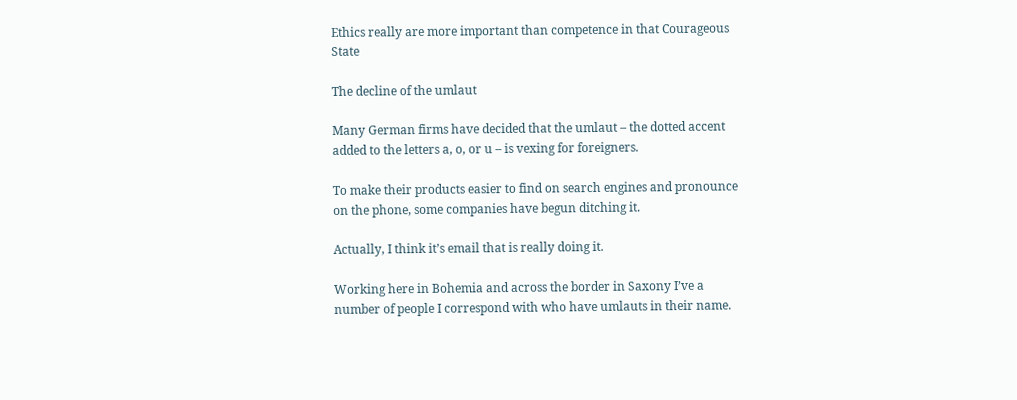Ethics really are more important than competence in that Courageous State

The decline of the umlaut

Many German firms have decided that the umlaut – the dotted accent added to the letters a, o, or u – is vexing for foreigners.

To make their products easier to find on search engines and pronounce on the phone, some companies have begun ditching it.

Actually, I think it’s email that is really doing it.

Working here in Bohemia and across the border in Saxony I’ve a number of people I correspond with who have umlauts in their name.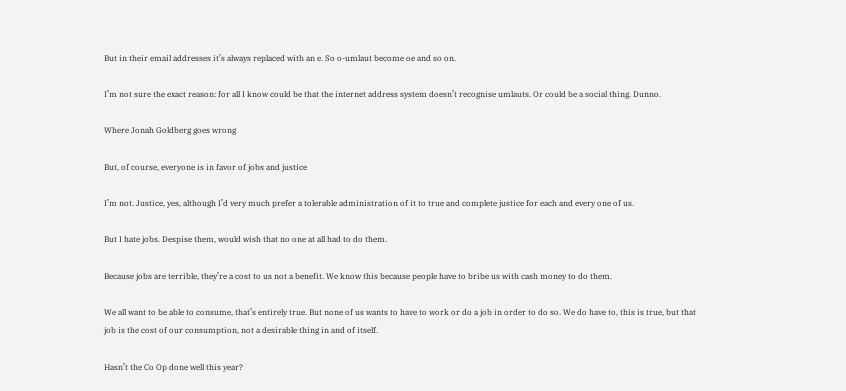But in their email addresses it’s always replaced with an e. So o-umlaut become oe and so on.

I’m not sure the exact reason: for all I know could be that the internet address system doesn’t recognise umlauts. Or could be a social thing. Dunno.

Where Jonah Goldberg goes wrong

But, of course, everyone is in favor of jobs and justice

I’m not. Justice, yes, although I’d very much prefer a tolerable administration of it to true and complete justice for each and every one of us.

But I hate jobs. Despise them, would wish that no one at all had to do them.

Because jobs are terrible, they’re a cost to us not a benefit. We know this because people have to bribe us with cash money to do them.

We all want to be able to consume, that’s entirely true. But none of us wants to have to work or do a job in order to do so. We do have to, this is true, but that job is the cost of our consumption, not a desirable thing in and of itself.

Hasn’t the Co Op done well this year?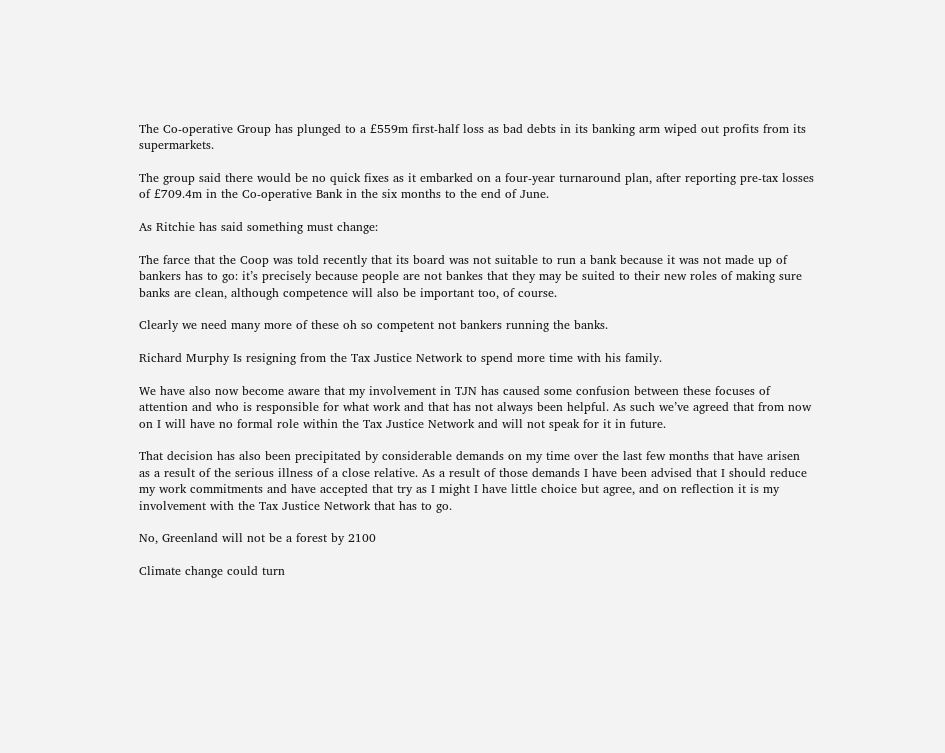The Co-operative Group has plunged to a £559m first-half loss as bad debts in its banking arm wiped out profits from its supermarkets.

The group said there would be no quick fixes as it embarked on a four-year turnaround plan, after reporting pre-tax losses of £709.4m in the Co-operative Bank in the six months to the end of June.

As Ritchie has said something must change:

The farce that the Coop was told recently that its board was not suitable to run a bank because it was not made up of bankers has to go: it’s precisely because people are not bankes that they may be suited to their new roles of making sure banks are clean, although competence will also be important too, of course.

Clearly we need many more of these oh so competent not bankers running the banks.

Richard Murphy Is resigning from the Tax Justice Network to spend more time with his family.

We have also now become aware that my involvement in TJN has caused some confusion between these focuses of attention and who is responsible for what work and that has not always been helpful. As such we’ve agreed that from now on I will have no formal role within the Tax Justice Network and will not speak for it in future.

That decision has also been precipitated by considerable demands on my time over the last few months that have arisen as a result of the serious illness of a close relative. As a result of those demands I have been advised that I should reduce my work commitments and have accepted that try as I might I have little choice but agree, and on reflection it is my involvement with the Tax Justice Network that has to go.

No, Greenland will not be a forest by 2100

Climate change could turn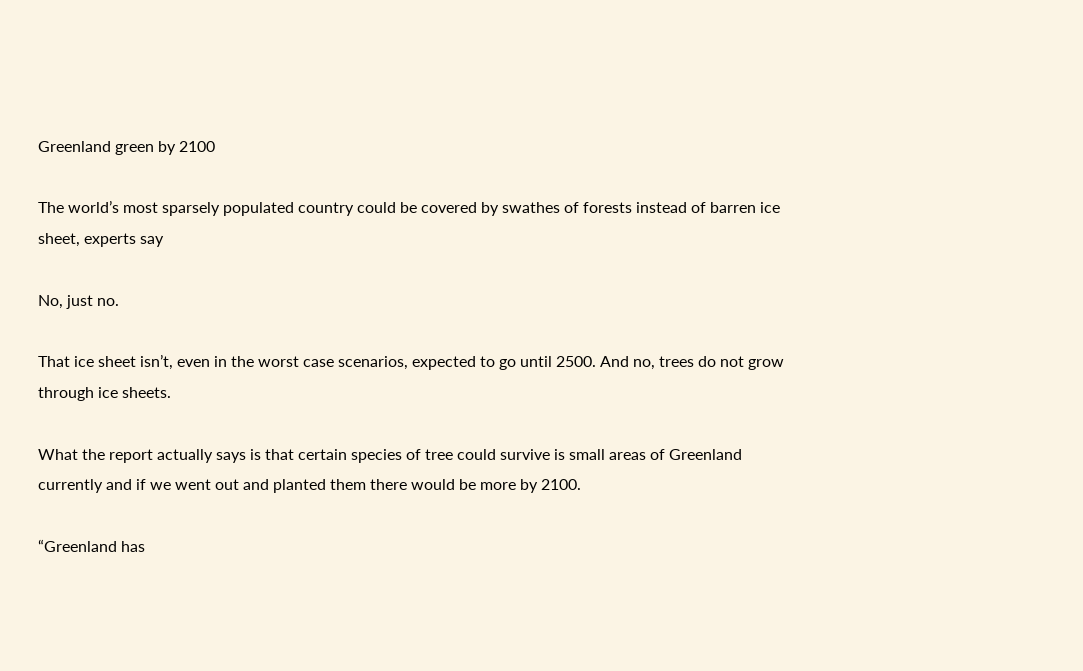Greenland green by 2100

The world’s most sparsely populated country could be covered by swathes of forests instead of barren ice sheet, experts say

No, just no.

That ice sheet isn’t, even in the worst case scenarios, expected to go until 2500. And no, trees do not grow through ice sheets.

What the report actually says is that certain species of tree could survive is small areas of Greenland currently and if we went out and planted them there would be more by 2100.

“Greenland has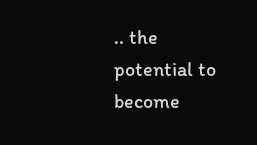.. the potential to become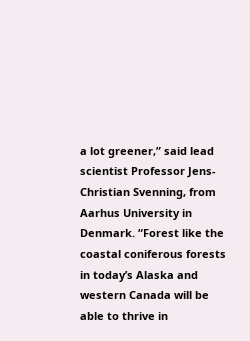a lot greener,” said lead scientist Professor Jens-Christian Svenning, from Aarhus University in Denmark. “Forest like the coastal coniferous forests in today’s Alaska and western Canada will be able to thrive in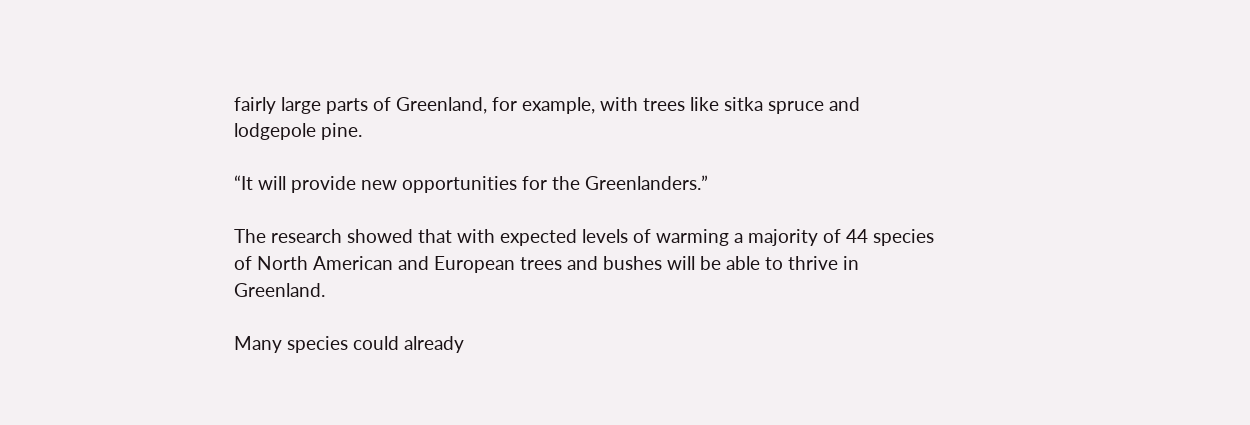fairly large parts of Greenland, for example, with trees like sitka spruce and lodgepole pine.

“It will provide new opportunities for the Greenlanders.”

The research showed that with expected levels of warming a majority of 44 species of North American and European trees and bushes will be able to thrive in Greenland.

Many species could already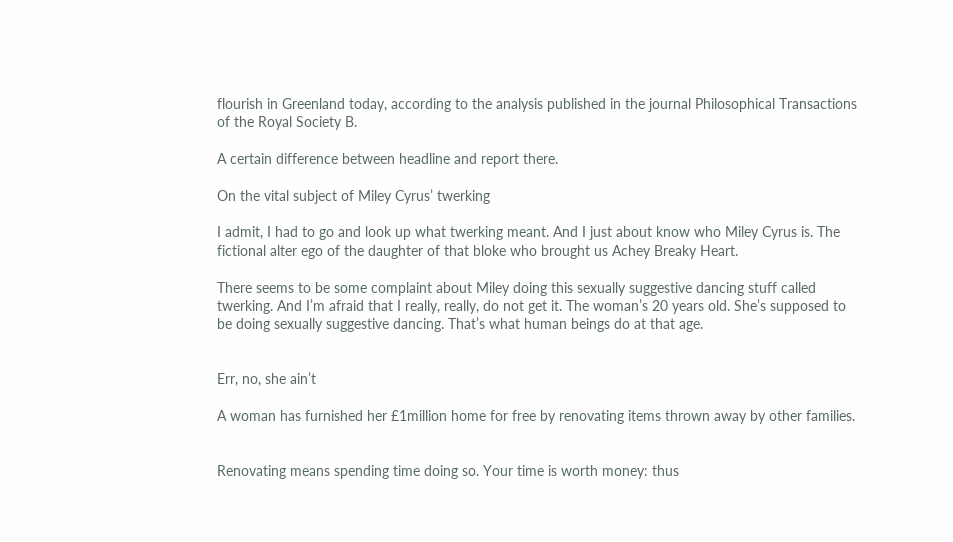flourish in Greenland today, according to the analysis published in the journal Philosophical Transactions of the Royal Society B.

A certain difference between headline and report there.

On the vital subject of Miley Cyrus’ twerking

I admit, I had to go and look up what twerking meant. And I just about know who Miley Cyrus is. The fictional alter ego of the daughter of that bloke who brought us Achey Breaky Heart.

There seems to be some complaint about Miley doing this sexually suggestive dancing stuff called twerking. And I’m afraid that I really, really, do not get it. The woman’s 20 years old. She’s supposed to be doing sexually suggestive dancing. That’s what human beings do at that age.


Err, no, she ain’t

A woman has furnished her £1million home for free by renovating items thrown away by other families.


Renovating means spending time doing so. Your time is worth money: thus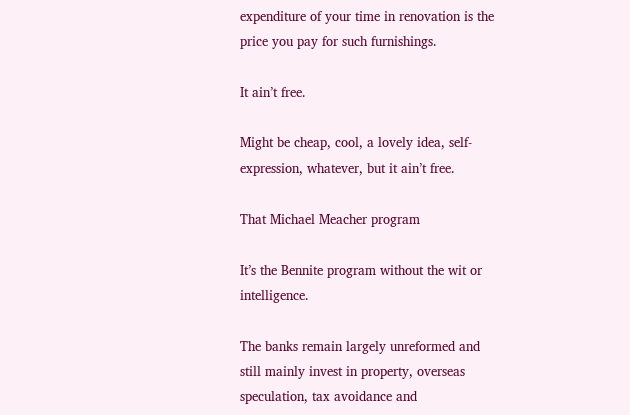expenditure of your time in renovation is the price you pay for such furnishings.

It ain’t free.

Might be cheap, cool, a lovely idea, self-expression, whatever, but it ain’t free.

That Michael Meacher program

It’s the Bennite program without the wit or intelligence.

The banks remain largely unreformed and still mainly invest in property, overseas speculation, tax avoidance and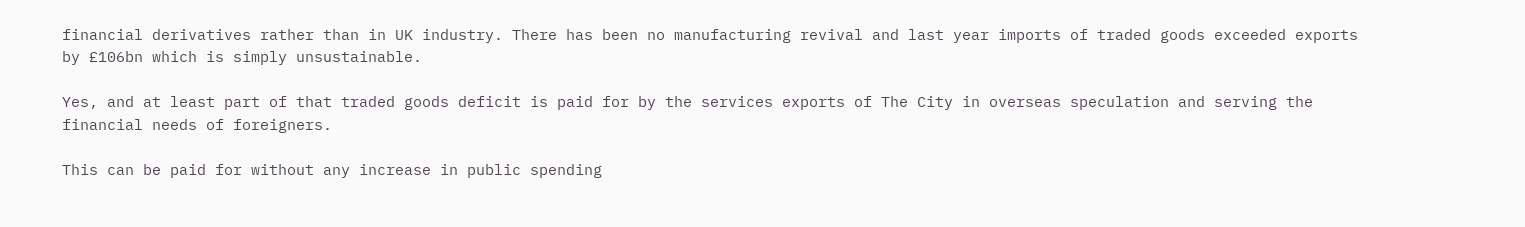financial derivatives rather than in UK industry. There has been no manufacturing revival and last year imports of traded goods exceeded exports by £106bn which is simply unsustainable.

Yes, and at least part of that traded goods deficit is paid for by the services exports of The City in overseas speculation and serving the financial needs of foreigners.

This can be paid for without any increase in public spending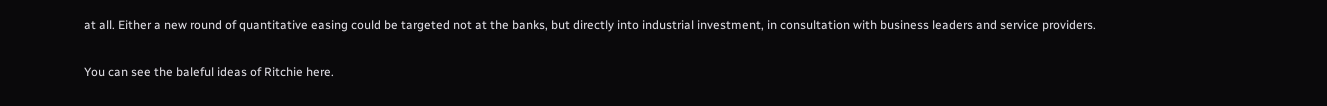at all. Either a new round of quantitative easing could be targeted not at the banks, but directly into industrial investment, in consultation with business leaders and service providers.

You can see the baleful ideas of Ritchie here.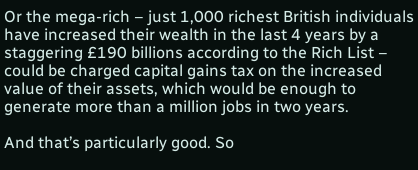Or the mega-rich – just 1,000 richest British individuals have increased their wealth in the last 4 years by a staggering £190 billions according to the Rich List – could be charged capital gains tax on the increased value of their assets, which would be enough to generate more than a million jobs in two years.

And that’s particularly good. So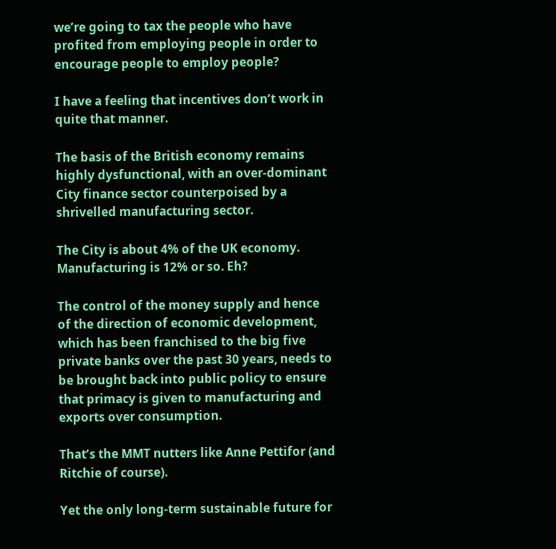we’re going to tax the people who have profited from employing people in order to encourage people to employ people?

I have a feeling that incentives don’t work in quite that manner.

The basis of the British economy remains highly dysfunctional, with an over-dominant City finance sector counterpoised by a shrivelled manufacturing sector.

The City is about 4% of the UK economy. Manufacturing is 12% or so. Eh?

The control of the money supply and hence of the direction of economic development, which has been franchised to the big five private banks over the past 30 years, needs to be brought back into public policy to ensure that primacy is given to manufacturing and exports over consumption.

That’s the MMT nutters like Anne Pettifor (and Ritchie of course).

Yet the only long-term sustainable future for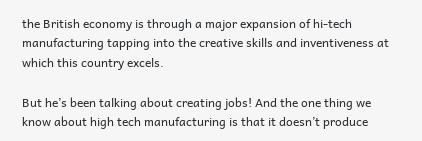the British economy is through a major expansion of hi-tech manufacturing tapping into the creative skills and inventiveness at which this country excels.

But he’s been talking about creating jobs! And the one thing we know about high tech manufacturing is that it doesn’t produce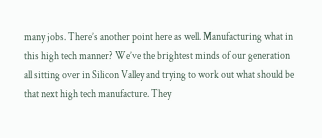many jobs. There’s another point here as well. Manufacturing what in this high tech manner? We’ve the brightest minds of our generation all sitting over in Silicon Valley and trying to work out what should be that next high tech manufacture. They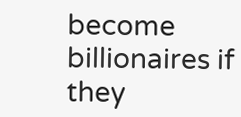become billionaires if they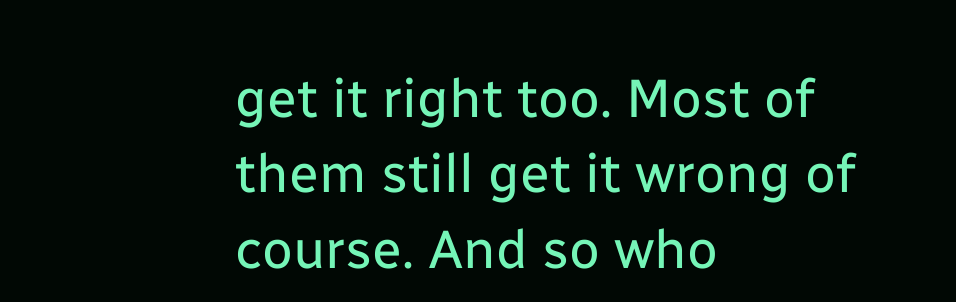get it right too. Most of them still get it wrong of course. And so who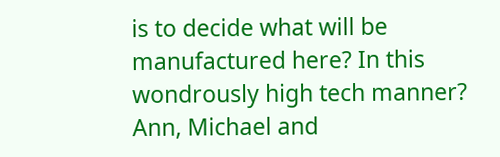is to decide what will be manufactured here? In this wondrously high tech manner? Ann, Michael and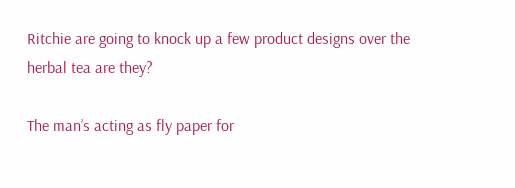Ritchie are going to knock up a few product designs over the herbal tea are they?

The man’s acting as fly paper for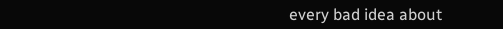every bad idea about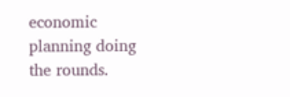economic planning doing the rounds.